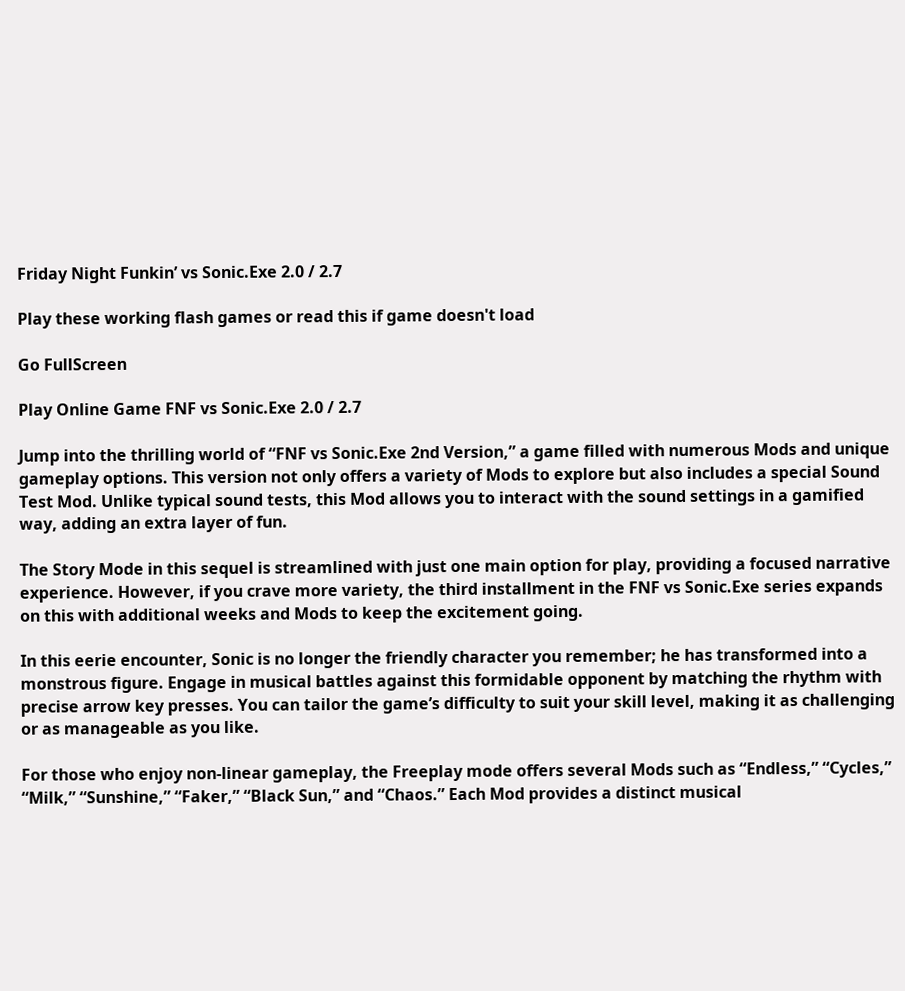Friday Night Funkin’ vs Sonic.Exe 2.0 / 2.7

Play these working flash games or read this if game doesn't load

Go FullScreen

Play Online Game FNF vs Sonic.Exe 2.0 / 2.7

Jump into the thrilling world of “FNF vs Sonic.Exe 2nd Version,” a game filled with numerous Mods and unique gameplay options. This version not only offers a variety of Mods to explore but also includes a special Sound Test Mod. Unlike typical sound tests, this Mod allows you to interact with the sound settings in a gamified way, adding an extra layer of fun.

The Story Mode in this sequel is streamlined with just one main option for play, providing a focused narrative experience. However, if you crave more variety, the third installment in the FNF vs Sonic.Exe series expands on this with additional weeks and Mods to keep the excitement going.

In this eerie encounter, Sonic is no longer the friendly character you remember; he has transformed into a monstrous figure. Engage in musical battles against this formidable opponent by matching the rhythm with precise arrow key presses. You can tailor the game’s difficulty to suit your skill level, making it as challenging or as manageable as you like.

For those who enjoy non-linear gameplay, the Freeplay mode offers several Mods such as “Endless,” “Cycles,” “Milk,” “Sunshine,” “Faker,” “Black Sun,” and “Chaos.” Each Mod provides a distinct musical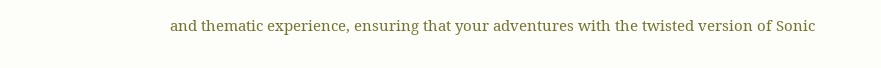and thematic experience, ensuring that your adventures with the twisted version of Sonic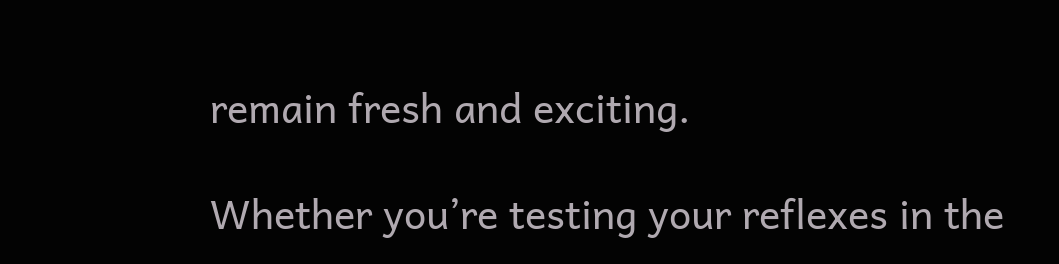remain fresh and exciting.

Whether you’re testing your reflexes in the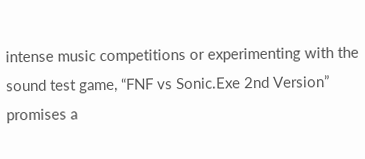intense music competitions or experimenting with the sound test game, “FNF vs Sonic.Exe 2nd Version” promises a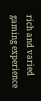rich and varied gaming experience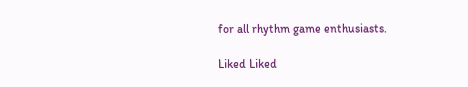for all rhythm game enthusiasts.

Liked Liked